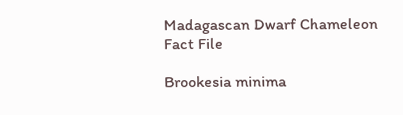Madagascan Dwarf Chameleon Fact File

Brookesia minima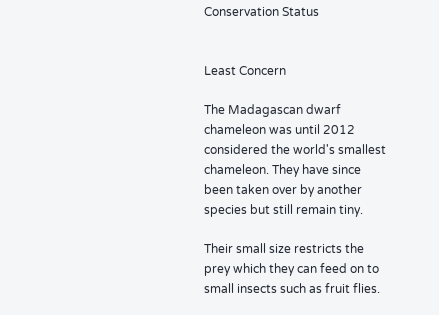Conservation Status


Least Concern

The Madagascan dwarf chameleon was until 2012 considered the world's smallest chameleon. They have since been taken over by another species but still remain tiny.

Their small size restricts the prey which they can feed on to small insects such as fruit flies.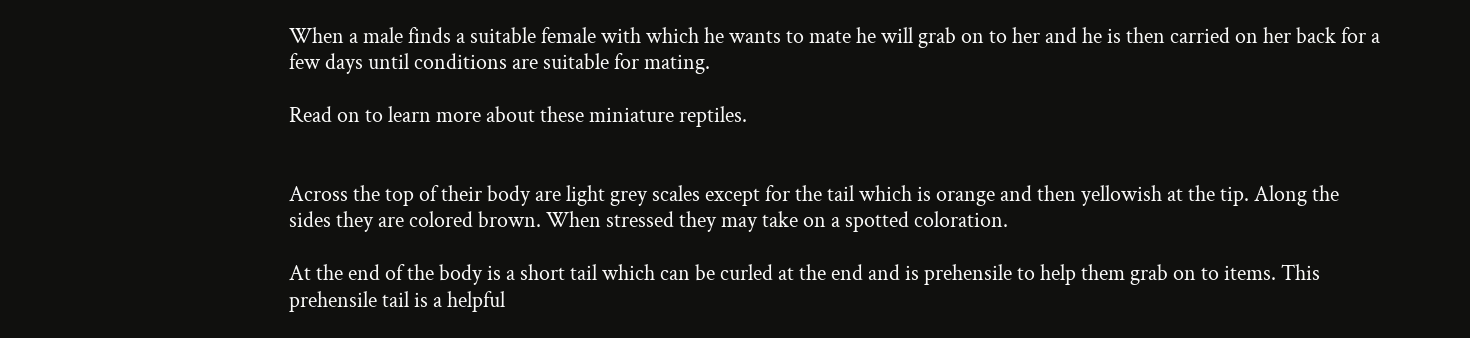When a male finds a suitable female with which he wants to mate he will grab on to her and he is then carried on her back for a few days until conditions are suitable for mating.

Read on to learn more about these miniature reptiles.


Across the top of their body are light grey scales except for the tail which is orange and then yellowish at the tip. Along the sides they are colored brown. When stressed they may take on a spotted coloration.

At the end of the body is a short tail which can be curled at the end and is prehensile to help them grab on to items. This prehensile tail is a helpful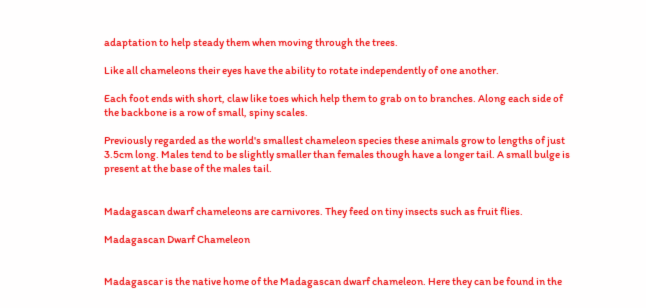adaptation to help steady them when moving through the trees.

Like all chameleons their eyes have the ability to rotate independently of one another.

Each foot ends with short, claw like toes which help them to grab on to branches. Along each side of the backbone is a row of small, spiny scales.

Previously regarded as the world's smallest chameleon species these animals grow to lengths of just 3.5cm long. Males tend to be slightly smaller than females though have a longer tail. A small bulge is present at the base of the males tail.


Madagascan dwarf chameleons are carnivores. They feed on tiny insects such as fruit flies.

Madagascan Dwarf Chameleon


Madagascar is the native home of the Madagascan dwarf chameleon. Here they can be found in the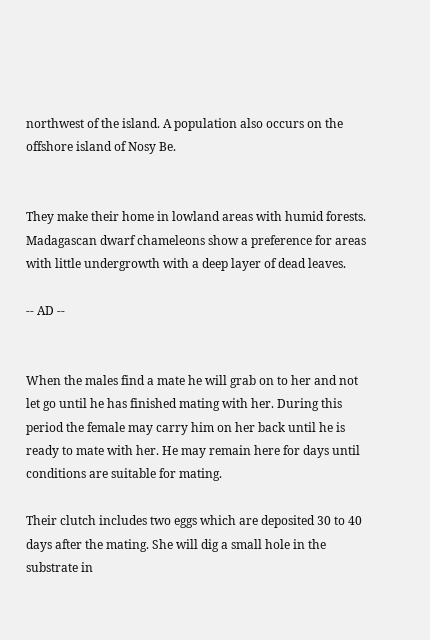northwest of the island. A population also occurs on the offshore island of Nosy Be.


They make their home in lowland areas with humid forests. Madagascan dwarf chameleons show a preference for areas with little undergrowth with a deep layer of dead leaves.

-- AD --


When the males find a mate he will grab on to her and not let go until he has finished mating with her. During this period the female may carry him on her back until he is ready to mate with her. He may remain here for days until conditions are suitable for mating.

Their clutch includes two eggs which are deposited 30 to 40 days after the mating. She will dig a small hole in the substrate in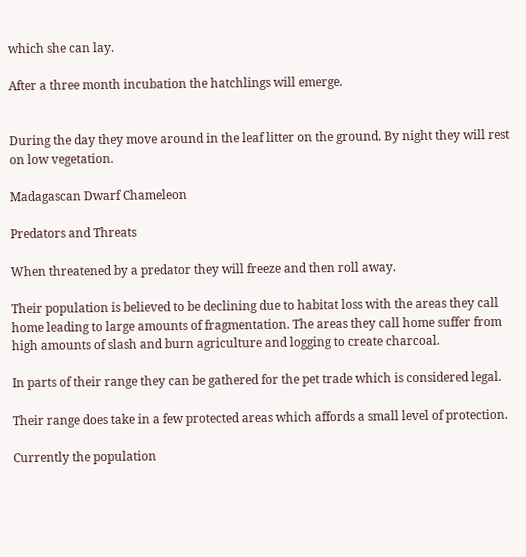which she can lay.

After a three month incubation the hatchlings will emerge.


During the day they move around in the leaf litter on the ground. By night they will rest on low vegetation.

Madagascan Dwarf Chameleon

Predators and Threats

When threatened by a predator they will freeze and then roll away.

Their population is believed to be declining due to habitat loss with the areas they call home leading to large amounts of fragmentation. The areas they call home suffer from high amounts of slash and burn agriculture and logging to create charcoal.

In parts of their range they can be gathered for the pet trade which is considered legal.

Their range does take in a few protected areas which affords a small level of protection.

Currently the population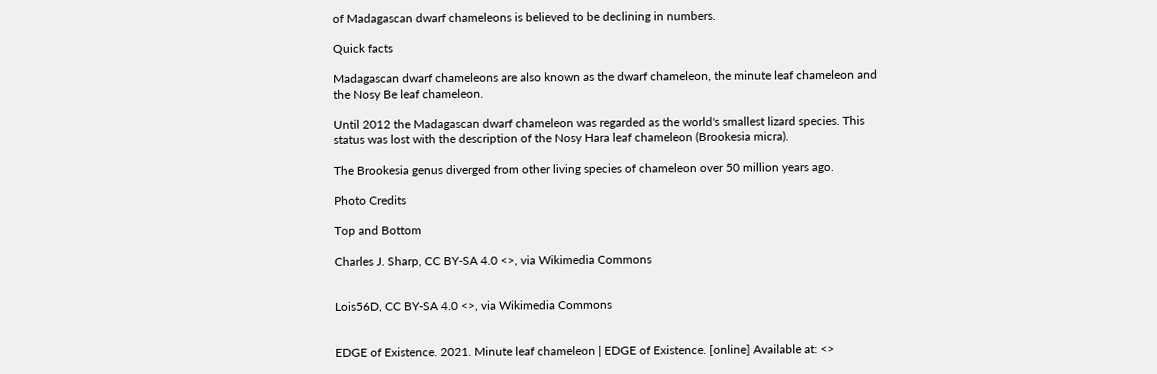of Madagascan dwarf chameleons is believed to be declining in numbers.

Quick facts

Madagascan dwarf chameleons are also known as the dwarf chameleon, the minute leaf chameleon and the Nosy Be leaf chameleon.

Until 2012 the Madagascan dwarf chameleon was regarded as the world's smallest lizard species. This status was lost with the description of the Nosy Hara leaf chameleon (Brookesia micra).

The Brookesia genus diverged from other living species of chameleon over 50 million years ago.

Photo Credits

Top and Bottom

Charles J. Sharp, CC BY-SA 4.0 <>, via Wikimedia Commons


Lois56D, CC BY-SA 4.0 <>, via Wikimedia Commons


EDGE of Existence. 2021. Minute leaf chameleon | EDGE of Existence. [online] Available at: <>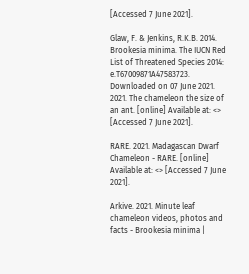[Accessed 7 June 2021].

Glaw, F. & Jenkins, R.K.B. 2014. Brookesia minima. The IUCN Red List of Threatened Species 2014: e.T67009871A47583723. Downloaded on 07 June 2021. 2021. The chameleon the size of an ant. [online] Available at: <> [Accessed 7 June 2021].

RARE. 2021. Madagascan Dwarf Chameleon - RARE. [online] Available at: <> [Accessed 7 June 2021].

Arkive. 2021. Minute leaf chameleon videos, photos and facts - Brookesia minima |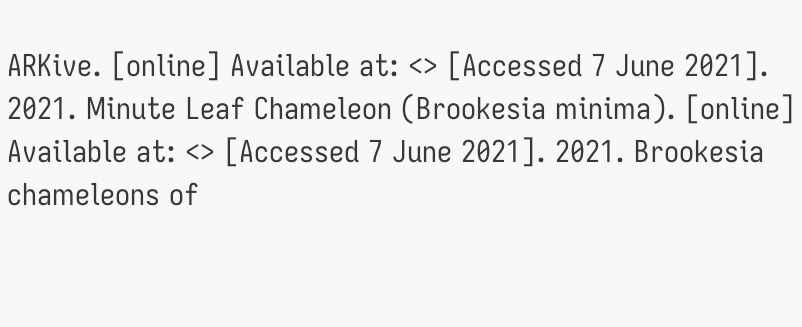ARKive. [online] Available at: <> [Accessed 7 June 2021]. 2021. Minute Leaf Chameleon (Brookesia minima). [online] Available at: <> [Accessed 7 June 2021]. 2021. Brookesia chameleons of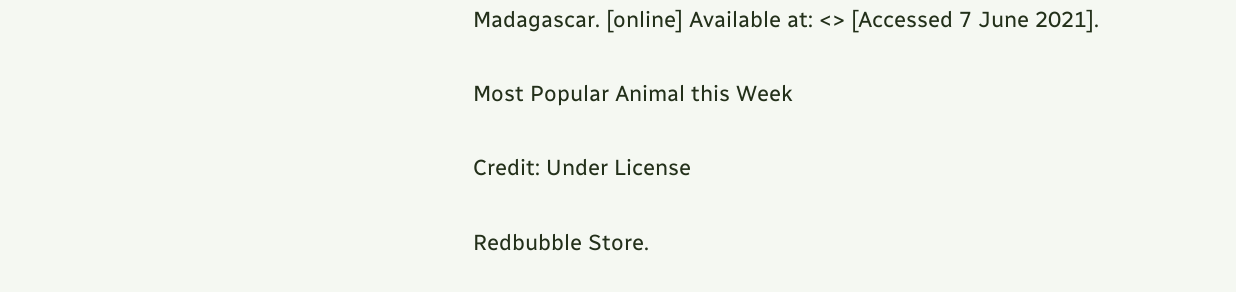Madagascar. [online] Available at: <> [Accessed 7 June 2021].

Most Popular Animal this Week

Credit: Under License

Redbubble Store.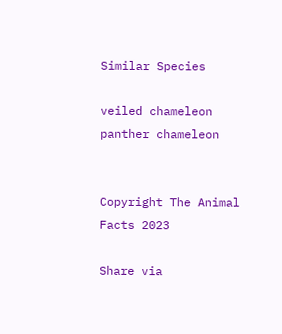Similar Species

veiled chameleon
panther chameleon


Copyright The Animal Facts 2023

Share via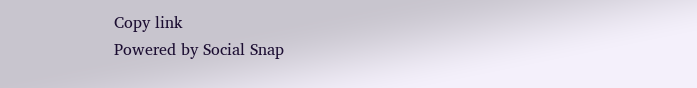Copy link
Powered by Social Snap